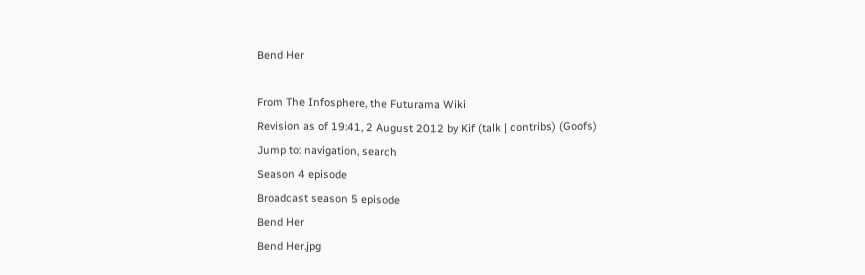Bend Her

From The Infosphere, the Futurama Wiki
Revision as of 19:41, 2 August 2012 by Kif (talk | contribs) (Goofs)
Jump to: navigation, search
Season 4 episode
Broadcast season 5 episode
Bend Her
Bend Her.jpg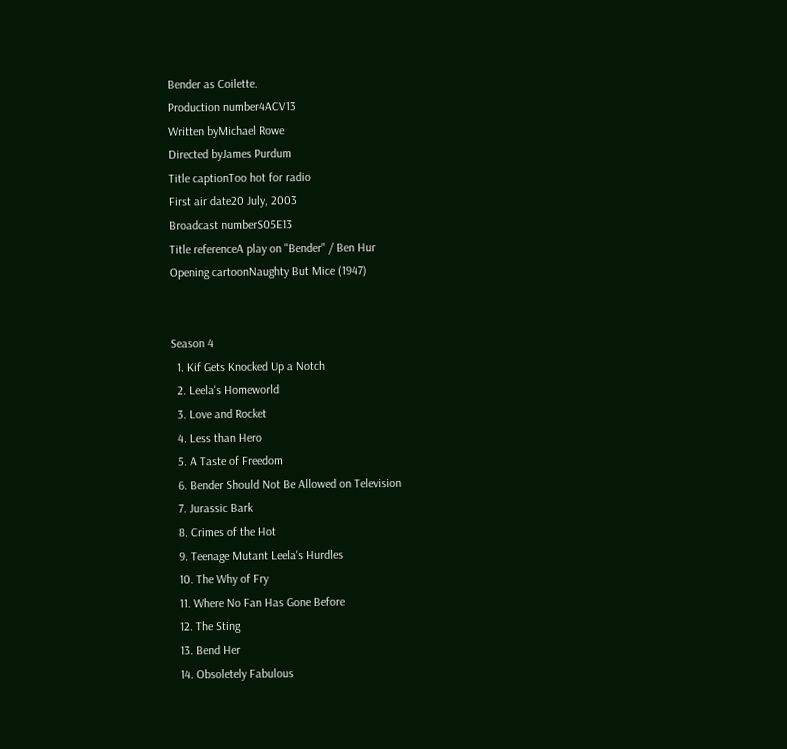Bender as Coilette.
Production number4ACV13
Written byMichael Rowe
Directed byJames Purdum
Title captionToo hot for radio
First air date20 July, 2003
Broadcast numberS05E13
Title referenceA play on "Bender" / Ben Hur
Opening cartoonNaughty But Mice (1947)


Season 4
  1. Kif Gets Knocked Up a Notch
  2. Leela's Homeworld
  3. Love and Rocket
  4. Less than Hero
  5. A Taste of Freedom
  6. Bender Should Not Be Allowed on Television
  7. Jurassic Bark
  8. Crimes of the Hot
  9. Teenage Mutant Leela's Hurdles
  10. The Why of Fry
  11. Where No Fan Has Gone Before
  12. The Sting
  13. Bend Her
  14. Obsoletely Fabulous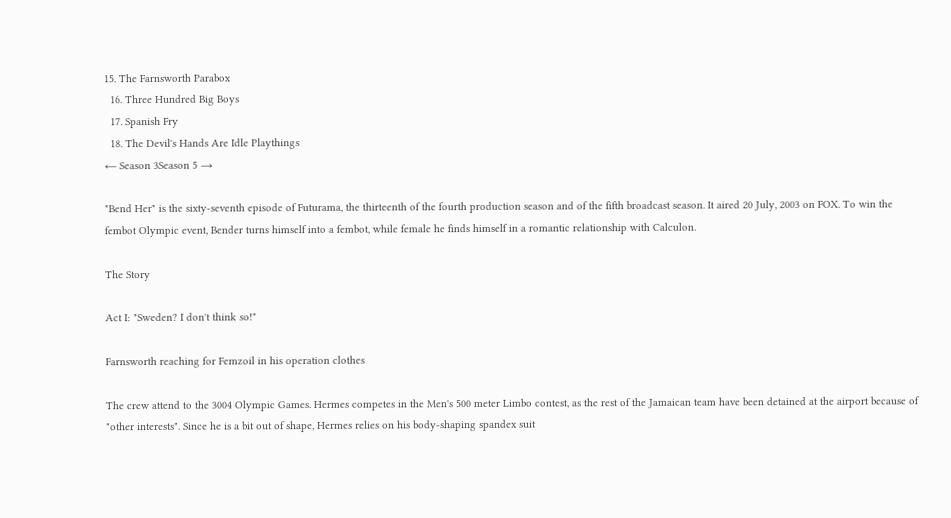15. The Farnsworth Parabox
  16. Three Hundred Big Boys
  17. Spanish Fry
  18. The Devil's Hands Are Idle Playthings
← Season 3Season 5 →

"Bend Her" is the sixty-seventh episode of Futurama, the thirteenth of the fourth production season and of the fifth broadcast season. It aired 20 July, 2003 on FOX. To win the fembot Olympic event, Bender turns himself into a fembot, while female he finds himself in a romantic relationship with Calculon.

The Story

Act I: "Sweden? I don't think so!"

Farnsworth reaching for Femzoil in his operation clothes

The crew attend to the 3004 Olympic Games. Hermes competes in the Men's 500 meter Limbo contest, as the rest of the Jamaican team have been detained at the airport because of "other interests". Since he is a bit out of shape, Hermes relies on his body-shaping spandex suit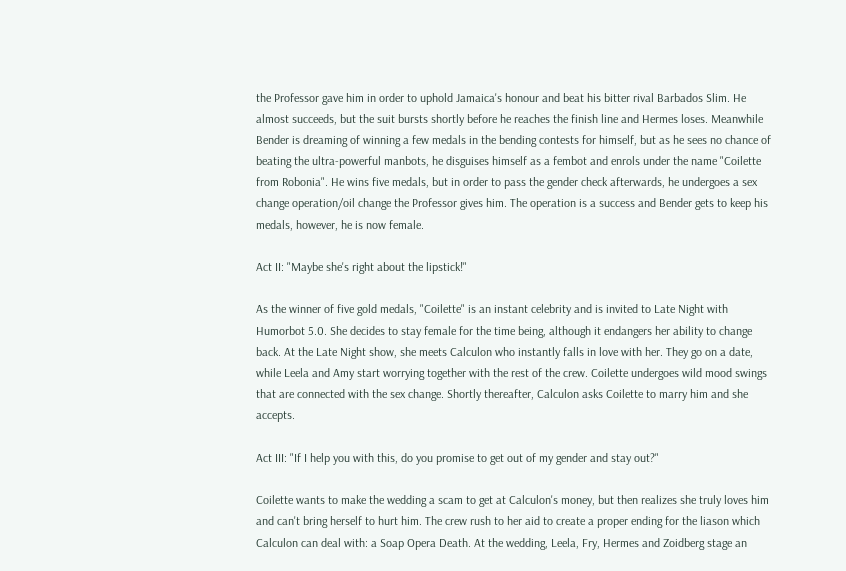the Professor gave him in order to uphold Jamaica's honour and beat his bitter rival Barbados Slim. He almost succeeds, but the suit bursts shortly before he reaches the finish line and Hermes loses. Meanwhile Bender is dreaming of winning a few medals in the bending contests for himself, but as he sees no chance of beating the ultra-powerful manbots, he disguises himself as a fembot and enrols under the name "Coilette from Robonia". He wins five medals, but in order to pass the gender check afterwards, he undergoes a sex change operation/oil change the Professor gives him. The operation is a success and Bender gets to keep his medals, however, he is now female.

Act II: "Maybe she's right about the lipstick!"

As the winner of five gold medals, "Coilette" is an instant celebrity and is invited to Late Night with Humorbot 5.0. She decides to stay female for the time being, although it endangers her ability to change back. At the Late Night show, she meets Calculon who instantly falls in love with her. They go on a date, while Leela and Amy start worrying together with the rest of the crew. Coilette undergoes wild mood swings that are connected with the sex change. Shortly thereafter, Calculon asks Coilette to marry him and she accepts.

Act III: "If I help you with this, do you promise to get out of my gender and stay out?"

Coilette wants to make the wedding a scam to get at Calculon's money, but then realizes she truly loves him and can't bring herself to hurt him. The crew rush to her aid to create a proper ending for the liason which Calculon can deal with: a Soap Opera Death. At the wedding, Leela, Fry, Hermes and Zoidberg stage an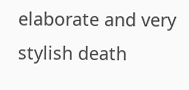elaborate and very stylish death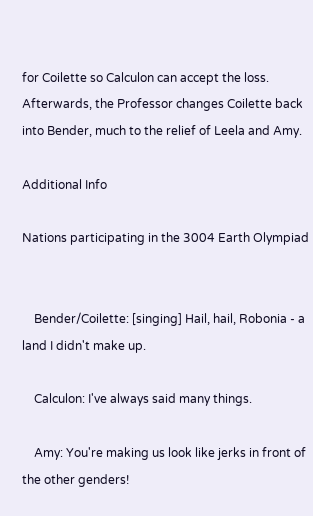for Coilette so Calculon can accept the loss. Afterwards, the Professor changes Coilette back into Bender, much to the relief of Leela and Amy.

Additional Info

Nations participating in the 3004 Earth Olympiad


    Bender/Coilette: [singing] Hail, hail, Robonia - a land I didn't make up.

    Calculon: I've always said many things.

    Amy: You're making us look like jerks in front of the other genders!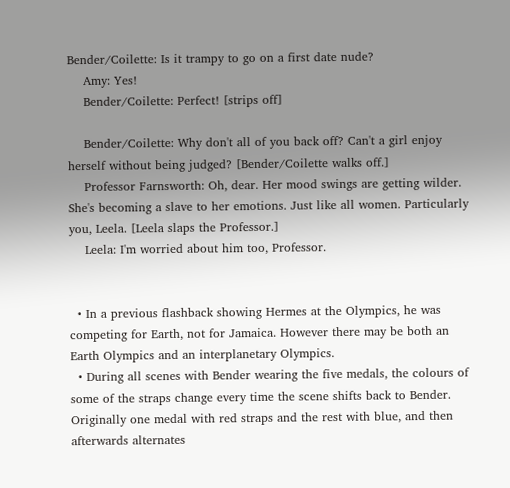Bender/Coilette: Is it trampy to go on a first date nude?
    Amy: Yes!
    Bender/Coilette: Perfect! [strips off]

    Bender/Coilette: Why don't all of you back off? Can't a girl enjoy herself without being judged? [Bender/Coilette walks off.]
    Professor Farnsworth: Oh, dear. Her mood swings are getting wilder. She's becoming a slave to her emotions. Just like all women. Particularly you, Leela. [Leela slaps the Professor.]
    Leela: I'm worried about him too, Professor.


  • In a previous flashback showing Hermes at the Olympics, he was competing for Earth, not for Jamaica. However there may be both an Earth Olympics and an interplanetary Olympics.
  • During all scenes with Bender wearing the five medals, the colours of some of the straps change every time the scene shifts back to Bender. Originally one medal with red straps and the rest with blue, and then afterwards alternates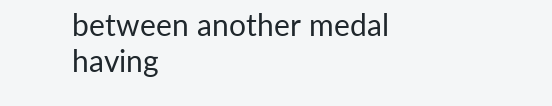between another medal having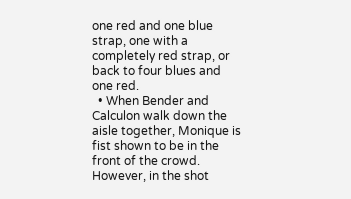one red and one blue strap, one with a completely red strap, or back to four blues and one red.
  • When Bender and Calculon walk down the aisle together, Monique is fist shown to be in the front of the crowd. However, in the shot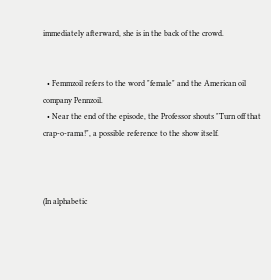immediately afterward, she is in the back of the crowd.


  • Femmzoil refers to the word "female" and the American oil company Pennzoil.
  • Near the end of the episode, the Professor shouts "Turn off that crap-o-rama!", a possible reference to the show itself.



(In alphabetic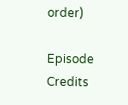order)

Episode Credits